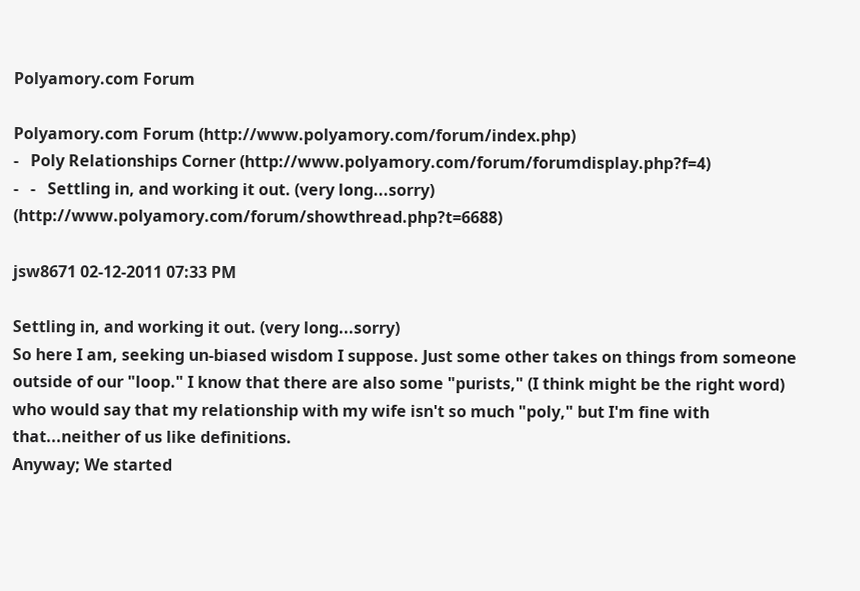Polyamory.com Forum

Polyamory.com Forum (http://www.polyamory.com/forum/index.php)
-   Poly Relationships Corner (http://www.polyamory.com/forum/forumdisplay.php?f=4)
-   -   Settling in, and working it out. (very long...sorry) (http://www.polyamory.com/forum/showthread.php?t=6688)

jsw8671 02-12-2011 07:33 PM

Settling in, and working it out. (very long...sorry)
So here I am, seeking un-biased wisdom I suppose. Just some other takes on things from someone outside of our "loop." I know that there are also some "purists," (I think might be the right word) who would say that my relationship with my wife isn't so much "poly," but I'm fine with that...neither of us like definitions.
Anyway; We started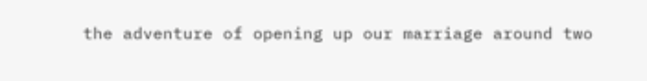the adventure of opening up our marriage around two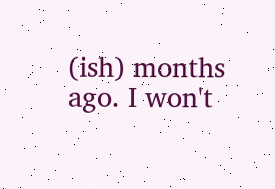(ish) months ago. I won't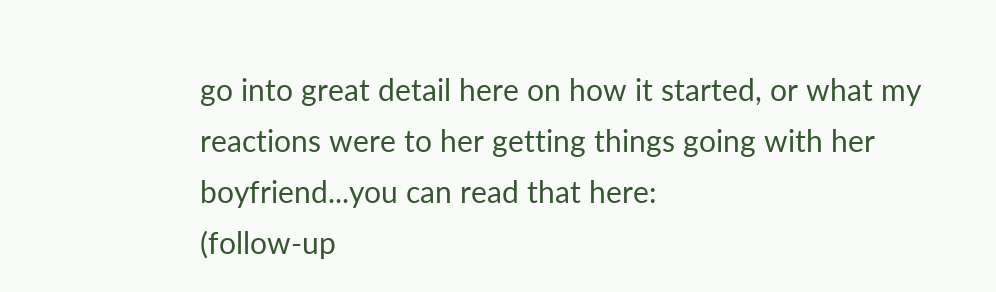go into great detail here on how it started, or what my reactions were to her getting things going with her boyfriend...you can read that here:
(follow-up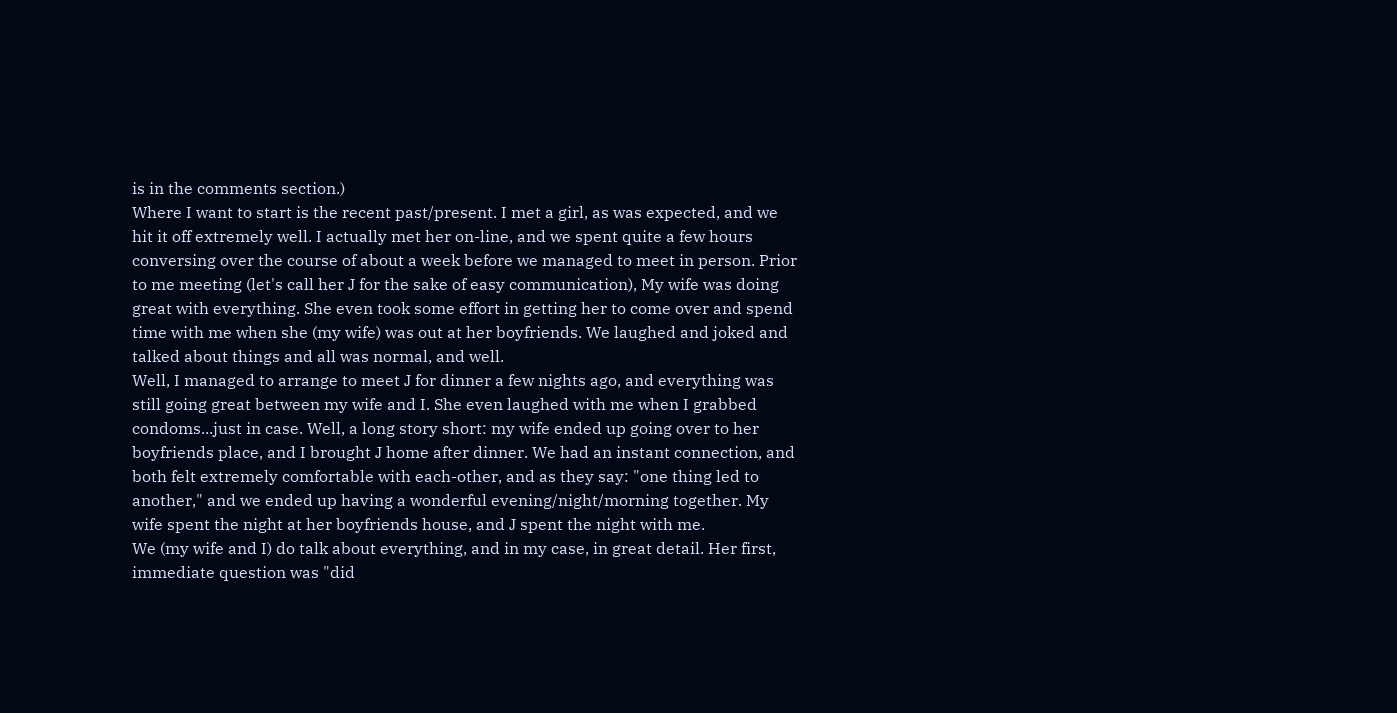is in the comments section.)
Where I want to start is the recent past/present. I met a girl, as was expected, and we hit it off extremely well. I actually met her on-line, and we spent quite a few hours conversing over the course of about a week before we managed to meet in person. Prior to me meeting (let's call her J for the sake of easy communication), My wife was doing great with everything. She even took some effort in getting her to come over and spend time with me when she (my wife) was out at her boyfriends. We laughed and joked and talked about things and all was normal, and well.
Well, I managed to arrange to meet J for dinner a few nights ago, and everything was still going great between my wife and I. She even laughed with me when I grabbed condoms...just in case. Well, a long story short: my wife ended up going over to her boyfriends place, and I brought J home after dinner. We had an instant connection, and both felt extremely comfortable with each-other, and as they say: "one thing led to another," and we ended up having a wonderful evening/night/morning together. My wife spent the night at her boyfriends house, and J spent the night with me.
We (my wife and I) do talk about everything, and in my case, in great detail. Her first, immediate question was "did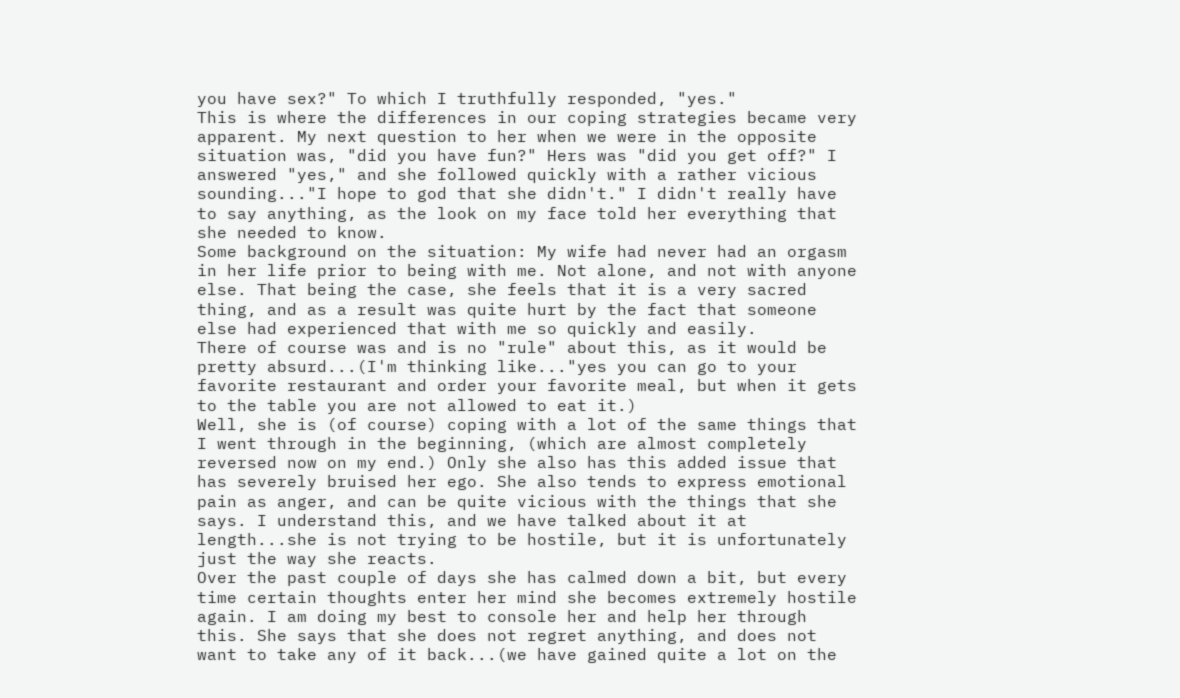you have sex?" To which I truthfully responded, "yes."
This is where the differences in our coping strategies became very apparent. My next question to her when we were in the opposite situation was, "did you have fun?" Hers was "did you get off?" I answered "yes," and she followed quickly with a rather vicious sounding..."I hope to god that she didn't." I didn't really have to say anything, as the look on my face told her everything that she needed to know.
Some background on the situation: My wife had never had an orgasm in her life prior to being with me. Not alone, and not with anyone else. That being the case, she feels that it is a very sacred thing, and as a result was quite hurt by the fact that someone else had experienced that with me so quickly and easily.
There of course was and is no "rule" about this, as it would be pretty absurd...(I'm thinking like..."yes you can go to your favorite restaurant and order your favorite meal, but when it gets to the table you are not allowed to eat it.)
Well, she is (of course) coping with a lot of the same things that I went through in the beginning, (which are almost completely reversed now on my end.) Only she also has this added issue that has severely bruised her ego. She also tends to express emotional pain as anger, and can be quite vicious with the things that she says. I understand this, and we have talked about it at length...she is not trying to be hostile, but it is unfortunately just the way she reacts.
Over the past couple of days she has calmed down a bit, but every time certain thoughts enter her mind she becomes extremely hostile again. I am doing my best to console her and help her through this. She says that she does not regret anything, and does not want to take any of it back...(we have gained quite a lot on the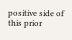positive side of this prior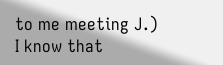to me meeting J.)
I know that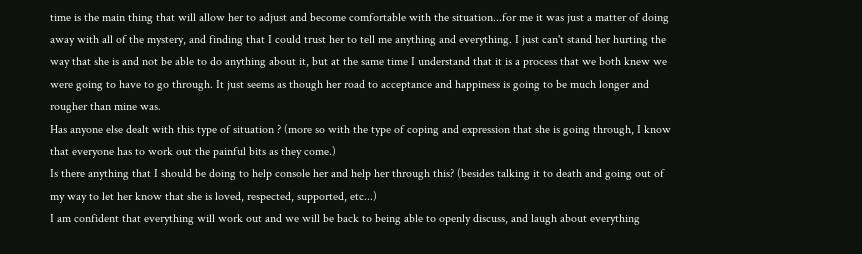time is the main thing that will allow her to adjust and become comfortable with the situation...for me it was just a matter of doing away with all of the mystery, and finding that I could trust her to tell me anything and everything. I just can't stand her hurting the way that she is and not be able to do anything about it, but at the same time I understand that it is a process that we both knew we were going to have to go through. It just seems as though her road to acceptance and happiness is going to be much longer and rougher than mine was.
Has anyone else dealt with this type of situation ? (more so with the type of coping and expression that she is going through, I know that everyone has to work out the painful bits as they come.)
Is there anything that I should be doing to help console her and help her through this? (besides talking it to death and going out of my way to let her know that she is loved, respected, supported, etc...)
I am confident that everything will work out and we will be back to being able to openly discuss, and laugh about everything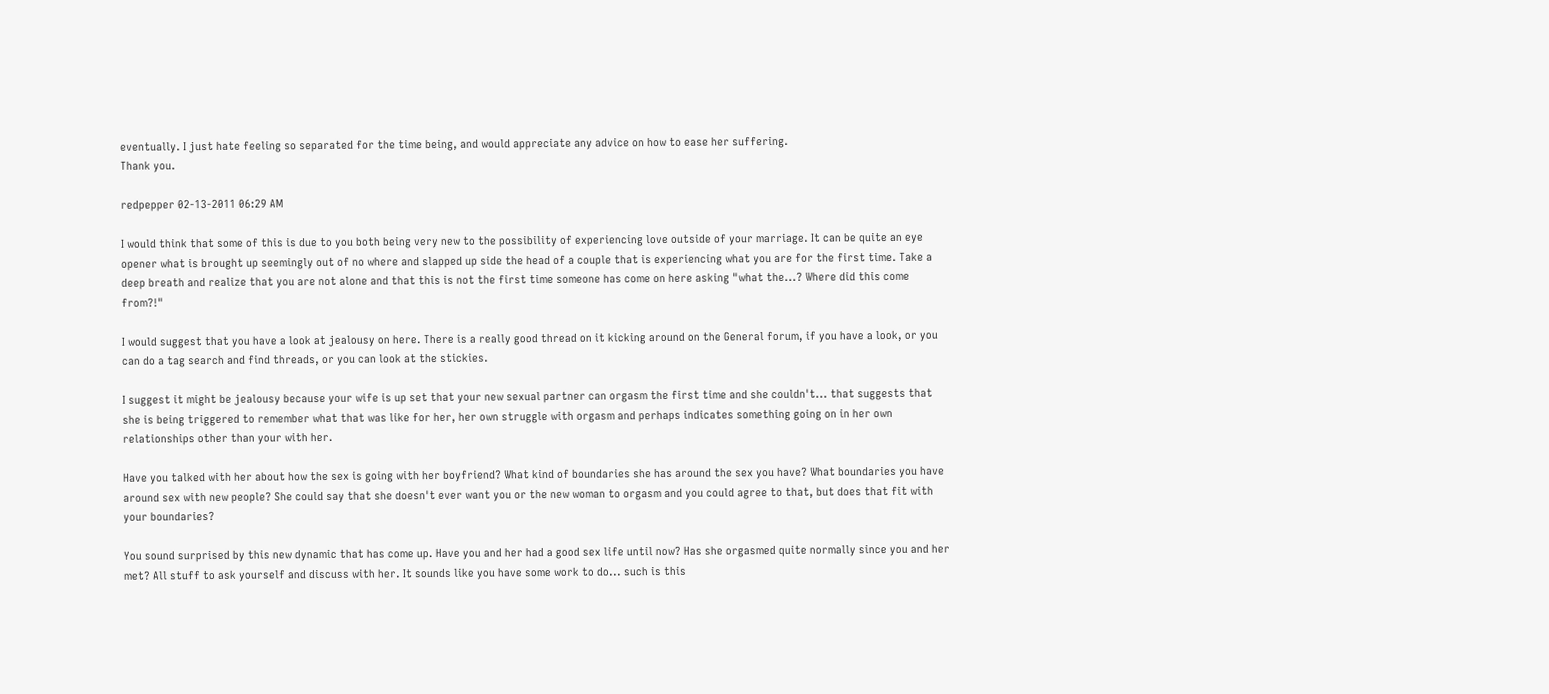eventually. I just hate feeling so separated for the time being, and would appreciate any advice on how to ease her suffering.
Thank you.

redpepper 02-13-2011 06:29 AM

I would think that some of this is due to you both being very new to the possibility of experiencing love outside of your marriage. It can be quite an eye opener what is brought up seemingly out of no where and slapped up side the head of a couple that is experiencing what you are for the first time. Take a deep breath and realize that you are not alone and that this is not the first time someone has come on here asking "what the...? Where did this come from?!"

I would suggest that you have a look at jealousy on here. There is a really good thread on it kicking around on the General forum, if you have a look, or you can do a tag search and find threads, or you can look at the stickies.

I suggest it might be jealousy because your wife is up set that your new sexual partner can orgasm the first time and she couldn't... that suggests that she is being triggered to remember what that was like for her, her own struggle with orgasm and perhaps indicates something going on in her own relationships other than your with her.

Have you talked with her about how the sex is going with her boyfriend? What kind of boundaries she has around the sex you have? What boundaries you have around sex with new people? She could say that she doesn't ever want you or the new woman to orgasm and you could agree to that, but does that fit with your boundaries?

You sound surprised by this new dynamic that has come up. Have you and her had a good sex life until now? Has she orgasmed quite normally since you and her met? All stuff to ask yourself and discuss with her. It sounds like you have some work to do... such is this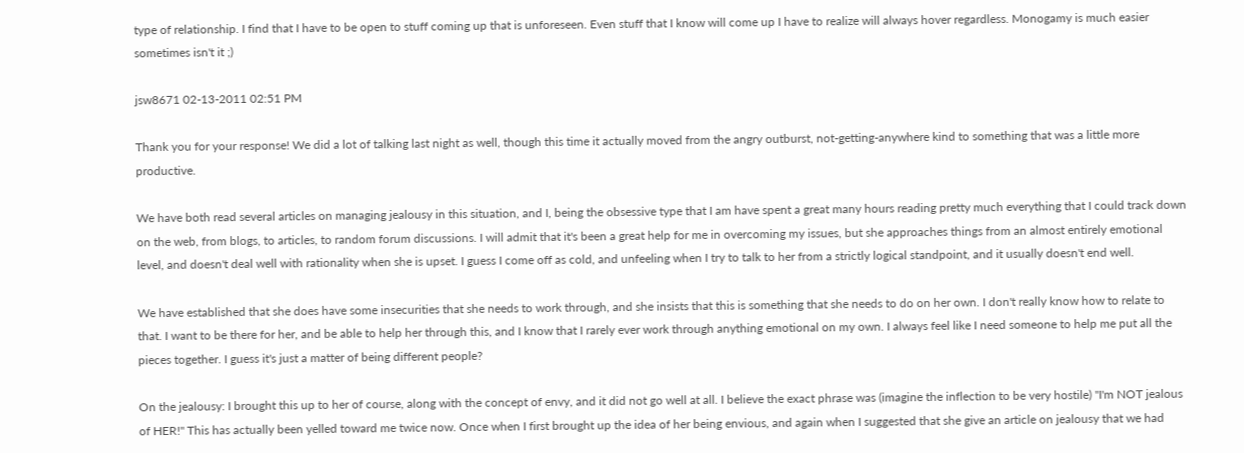type of relationship. I find that I have to be open to stuff coming up that is unforeseen. Even stuff that I know will come up I have to realize will always hover regardless. Monogamy is much easier sometimes isn't it ;)

jsw8671 02-13-2011 02:51 PM

Thank you for your response! We did a lot of talking last night as well, though this time it actually moved from the angry outburst, not-getting-anywhere kind to something that was a little more productive.

We have both read several articles on managing jealousy in this situation, and I, being the obsessive type that I am have spent a great many hours reading pretty much everything that I could track down on the web, from blogs, to articles, to random forum discussions. I will admit that it's been a great help for me in overcoming my issues, but she approaches things from an almost entirely emotional level, and doesn't deal well with rationality when she is upset. I guess I come off as cold, and unfeeling when I try to talk to her from a strictly logical standpoint, and it usually doesn't end well.

We have established that she does have some insecurities that she needs to work through, and she insists that this is something that she needs to do on her own. I don't really know how to relate to that. I want to be there for her, and be able to help her through this, and I know that I rarely ever work through anything emotional on my own. I always feel like I need someone to help me put all the pieces together. I guess it's just a matter of being different people?

On the jealousy: I brought this up to her of course, along with the concept of envy, and it did not go well at all. I believe the exact phrase was (imagine the inflection to be very hostile) "I'm NOT jealous of HER!" This has actually been yelled toward me twice now. Once when I first brought up the idea of her being envious, and again when I suggested that she give an article on jealousy that we had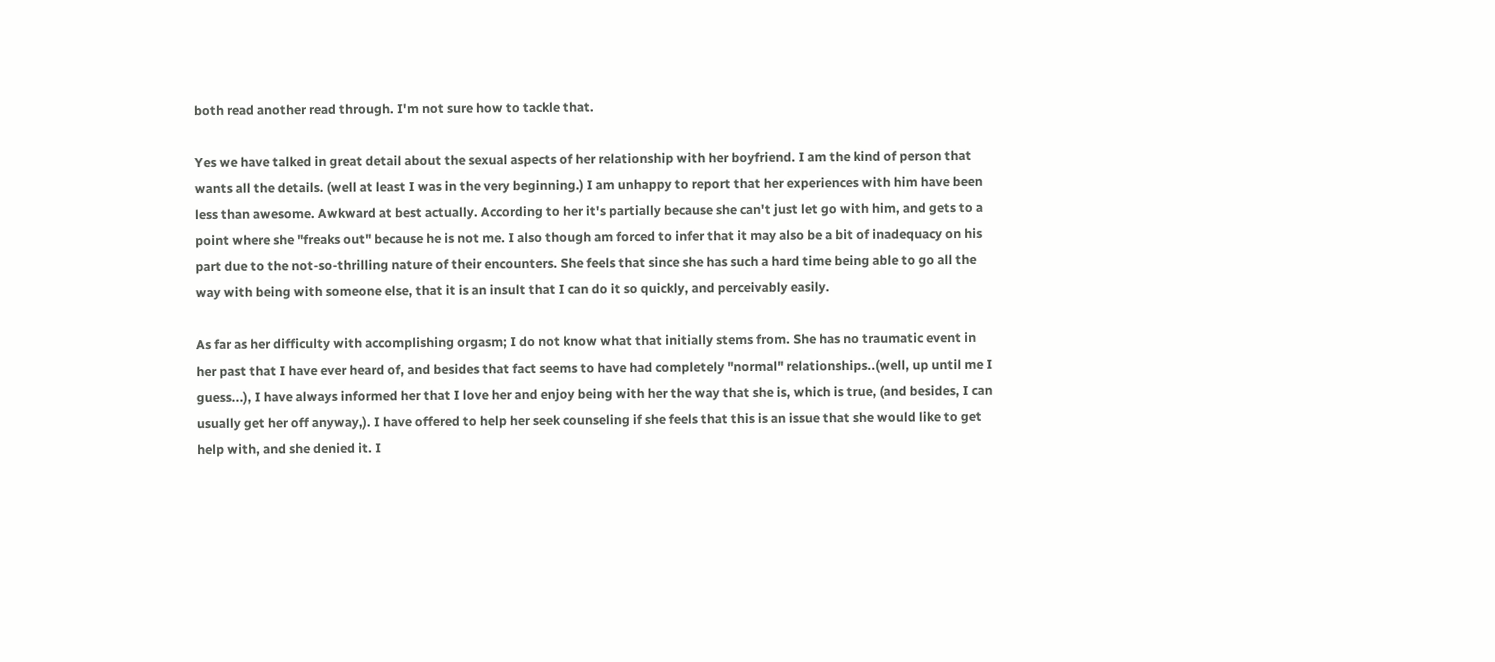both read another read through. I'm not sure how to tackle that.

Yes we have talked in great detail about the sexual aspects of her relationship with her boyfriend. I am the kind of person that wants all the details. (well at least I was in the very beginning.) I am unhappy to report that her experiences with him have been less than awesome. Awkward at best actually. According to her it's partially because she can't just let go with him, and gets to a point where she "freaks out" because he is not me. I also though am forced to infer that it may also be a bit of inadequacy on his part due to the not-so-thrilling nature of their encounters. She feels that since she has such a hard time being able to go all the way with being with someone else, that it is an insult that I can do it so quickly, and perceivably easily.

As far as her difficulty with accomplishing orgasm; I do not know what that initially stems from. She has no traumatic event in her past that I have ever heard of, and besides that fact seems to have had completely "normal" relationships..(well, up until me I guess...), I have always informed her that I love her and enjoy being with her the way that she is, which is true, (and besides, I can usually get her off anyway,). I have offered to help her seek counseling if she feels that this is an issue that she would like to get help with, and she denied it. I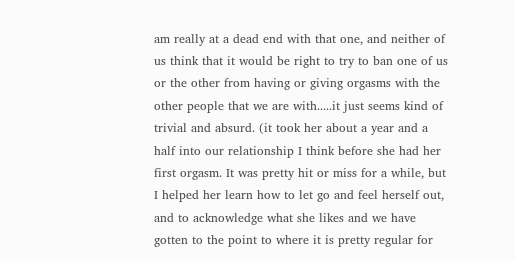am really at a dead end with that one, and neither of us think that it would be right to try to ban one of us or the other from having or giving orgasms with the other people that we are with.....it just seems kind of trivial and absurd. (it took her about a year and a half into our relationship I think before she had her first orgasm. It was pretty hit or miss for a while, but I helped her learn how to let go and feel herself out, and to acknowledge what she likes and we have gotten to the point to where it is pretty regular for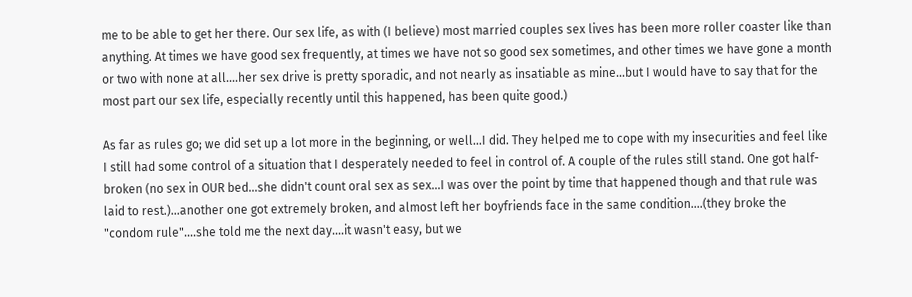me to be able to get her there. Our sex life, as with (I believe) most married couples sex lives has been more roller coaster like than anything. At times we have good sex frequently, at times we have not so good sex sometimes, and other times we have gone a month or two with none at all....her sex drive is pretty sporadic, and not nearly as insatiable as mine...but I would have to say that for the most part our sex life, especially recently until this happened, has been quite good.)

As far as rules go; we did set up a lot more in the beginning, or well...I did. They helped me to cope with my insecurities and feel like I still had some control of a situation that I desperately needed to feel in control of. A couple of the rules still stand. One got half-broken (no sex in OUR bed...she didn't count oral sex as sex...I was over the point by time that happened though and that rule was laid to rest.)...another one got extremely broken, and almost left her boyfriends face in the same condition....(they broke the "condom rule"....she told me the next day....it wasn't easy, but we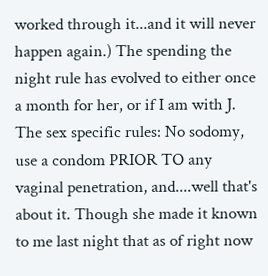worked through it...and it will never happen again.) The spending the night rule has evolved to either once a month for her, or if I am with J. The sex specific rules: No sodomy, use a condom PRIOR TO any vaginal penetration, and....well that's about it. Though she made it known to me last night that as of right now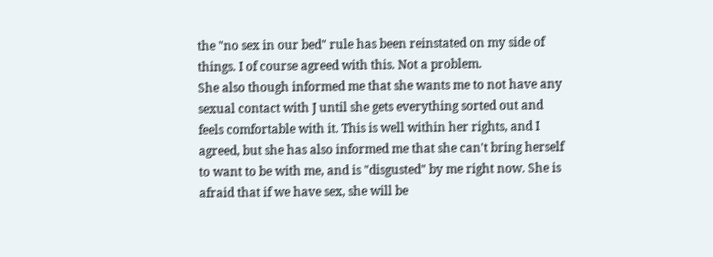the "no sex in our bed" rule has been reinstated on my side of things. I of course agreed with this. Not a problem.
She also though informed me that she wants me to not have any sexual contact with J until she gets everything sorted out and feels comfortable with it. This is well within her rights, and I agreed, but she has also informed me that she can't bring herself to want to be with me, and is "disgusted" by me right now. She is afraid that if we have sex, she will be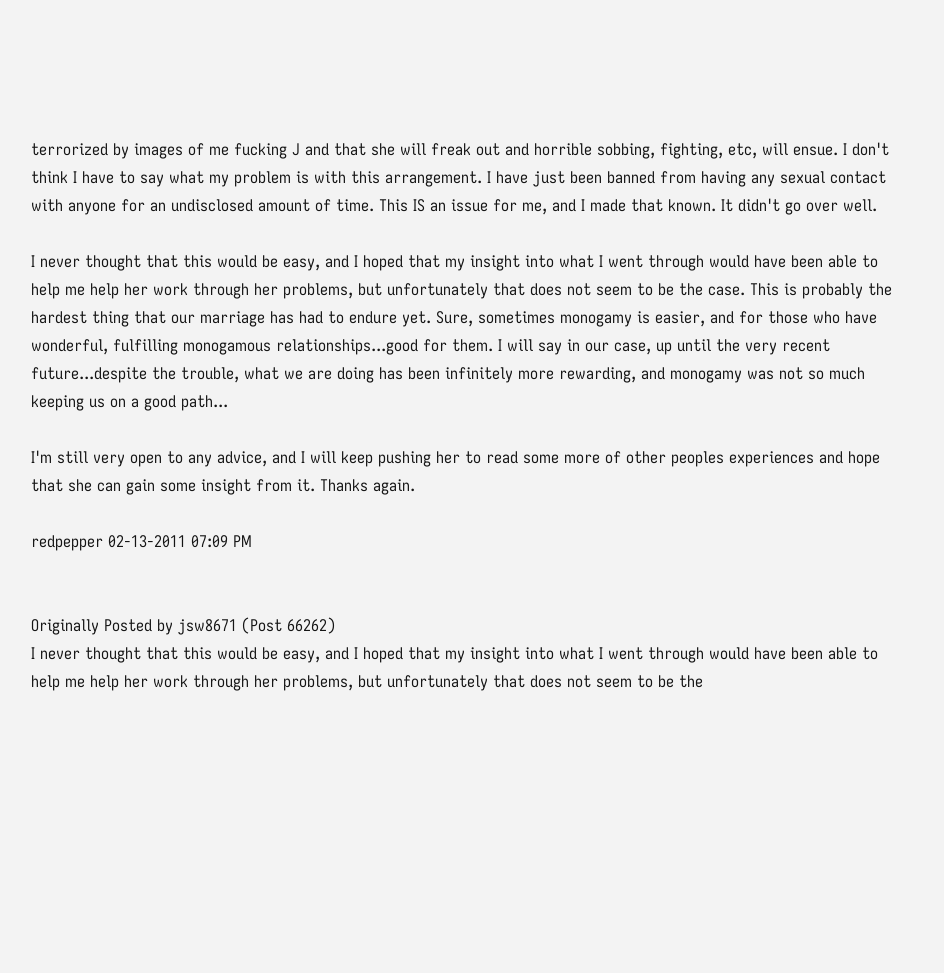terrorized by images of me fucking J and that she will freak out and horrible sobbing, fighting, etc, will ensue. I don't think I have to say what my problem is with this arrangement. I have just been banned from having any sexual contact with anyone for an undisclosed amount of time. This IS an issue for me, and I made that known. It didn't go over well.

I never thought that this would be easy, and I hoped that my insight into what I went through would have been able to help me help her work through her problems, but unfortunately that does not seem to be the case. This is probably the hardest thing that our marriage has had to endure yet. Sure, sometimes monogamy is easier, and for those who have wonderful, fulfilling monogamous relationships...good for them. I will say in our case, up until the very recent future...despite the trouble, what we are doing has been infinitely more rewarding, and monogamy was not so much keeping us on a good path...

I'm still very open to any advice, and I will keep pushing her to read some more of other peoples experiences and hope that she can gain some insight from it. Thanks again.

redpepper 02-13-2011 07:09 PM


Originally Posted by jsw8671 (Post 66262)
I never thought that this would be easy, and I hoped that my insight into what I went through would have been able to help me help her work through her problems, but unfortunately that does not seem to be the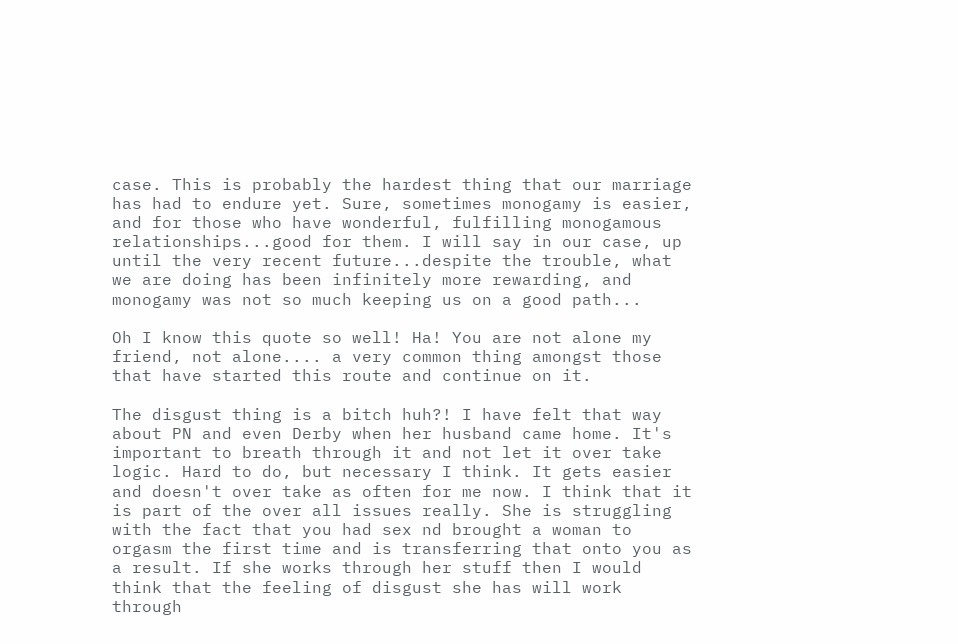case. This is probably the hardest thing that our marriage has had to endure yet. Sure, sometimes monogamy is easier, and for those who have wonderful, fulfilling monogamous relationships...good for them. I will say in our case, up until the very recent future...despite the trouble, what we are doing has been infinitely more rewarding, and monogamy was not so much keeping us on a good path...

Oh I know this quote so well! Ha! You are not alone my friend, not alone.... a very common thing amongst those that have started this route and continue on it.

The disgust thing is a bitch huh?! I have felt that way about PN and even Derby when her husband came home. It's important to breath through it and not let it over take logic. Hard to do, but necessary I think. It gets easier and doesn't over take as often for me now. I think that it is part of the over all issues really. She is struggling with the fact that you had sex nd brought a woman to orgasm the first time and is transferring that onto you as a result. If she works through her stuff then I would think that the feeling of disgust she has will work through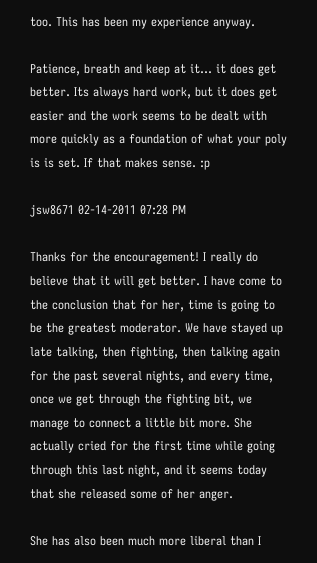too. This has been my experience anyway.

Patience, breath and keep at it... it does get better. Its always hard work, but it does get easier and the work seems to be dealt with more quickly as a foundation of what your poly is is set. If that makes sense. :p

jsw8671 02-14-2011 07:28 PM

Thanks for the encouragement! I really do believe that it will get better. I have come to the conclusion that for her, time is going to be the greatest moderator. We have stayed up late talking, then fighting, then talking again for the past several nights, and every time, once we get through the fighting bit, we manage to connect a little bit more. She actually cried for the first time while going through this last night, and it seems today that she released some of her anger.

She has also been much more liberal than I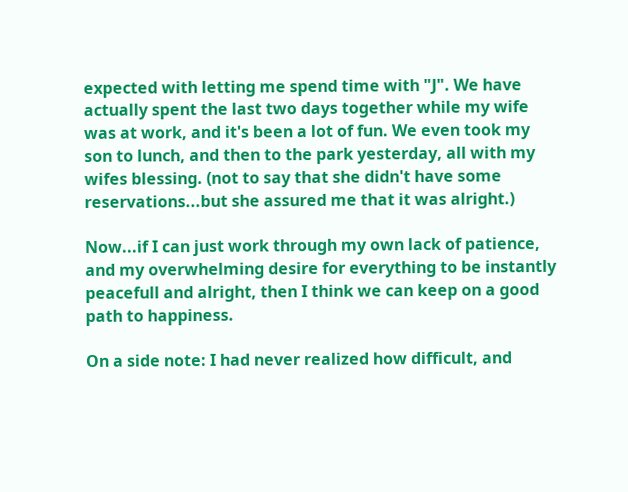expected with letting me spend time with "J". We have actually spent the last two days together while my wife was at work, and it's been a lot of fun. We even took my son to lunch, and then to the park yesterday, all with my wifes blessing. (not to say that she didn't have some reservations...but she assured me that it was alright.)

Now...if I can just work through my own lack of patience, and my overwhelming desire for everything to be instantly peacefull and alright, then I think we can keep on a good path to happiness.

On a side note: I had never realized how difficult, and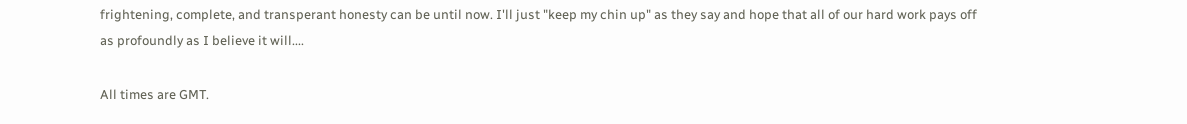frightening, complete, and transperant honesty can be until now. I'll just "keep my chin up" as they say and hope that all of our hard work pays off as profoundly as I believe it will....

All times are GMT.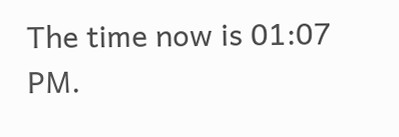The time now is 01:07 PM.